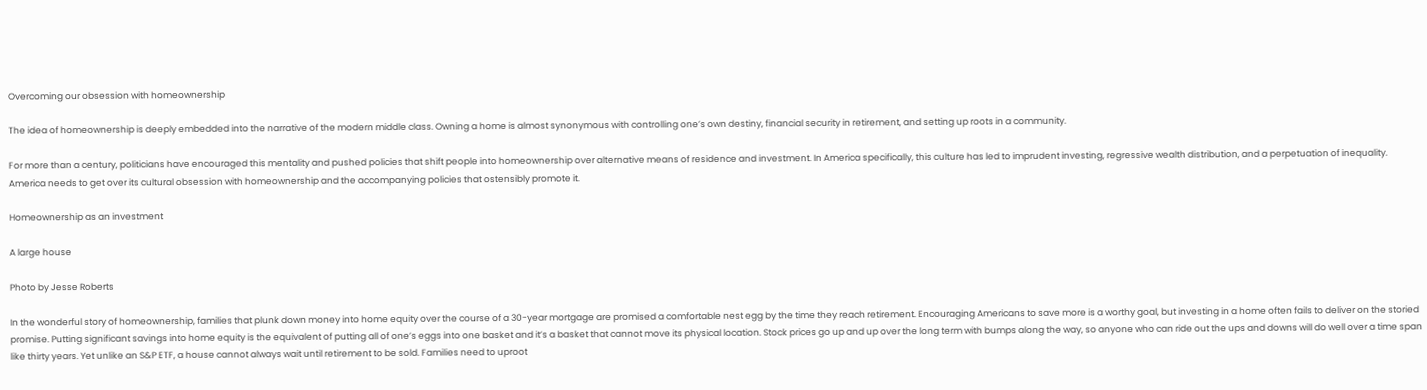Overcoming our obsession with homeownership

The idea of homeownership is deeply embedded into the narrative of the modern middle class. Owning a home is almost synonymous with controlling one’s own destiny, financial security in retirement, and setting up roots in a community.

For more than a century, politicians have encouraged this mentality and pushed policies that shift people into homeownership over alternative means of residence and investment. In America specifically, this culture has led to imprudent investing, regressive wealth distribution, and a perpetuation of inequality. America needs to get over its cultural obsession with homeownership and the accompanying policies that ostensibly promote it.

Homeownership as an investment

A large house

Photo by Jesse Roberts

In the wonderful story of homeownership, families that plunk down money into home equity over the course of a 30-year mortgage are promised a comfortable nest egg by the time they reach retirement. Encouraging Americans to save more is a worthy goal, but investing in a home often fails to deliver on the storied promise. Putting significant savings into home equity is the equivalent of putting all of one’s eggs into one basket and it’s a basket that cannot move its physical location. Stock prices go up and up over the long term with bumps along the way, so anyone who can ride out the ups and downs will do well over a time span like thirty years. Yet unlike an S&P ETF, a house cannot always wait until retirement to be sold. Families need to uproot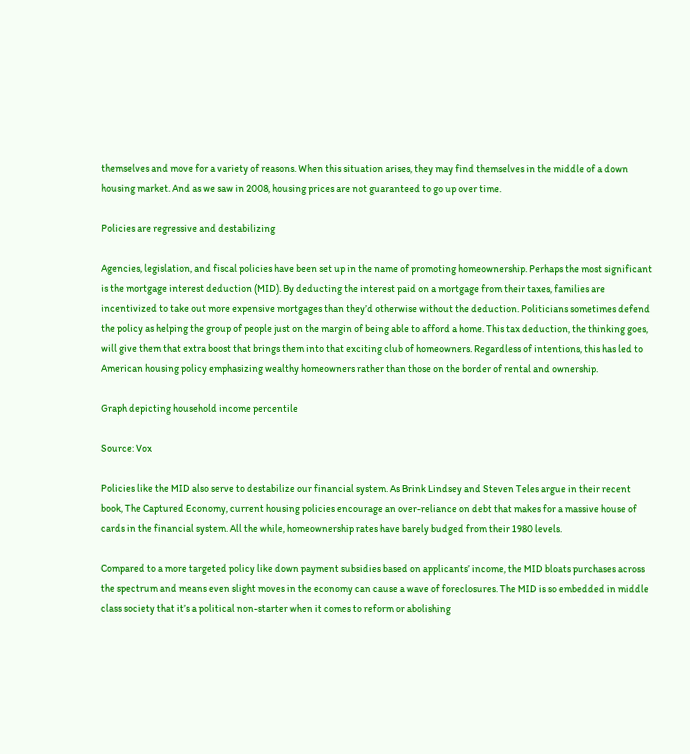themselves and move for a variety of reasons. When this situation arises, they may find themselves in the middle of a down housing market. And as we saw in 2008, housing prices are not guaranteed to go up over time.

Policies are regressive and destabilizing

Agencies, legislation, and fiscal policies have been set up in the name of promoting homeownership. Perhaps the most significant is the mortgage interest deduction (MID). By deducting the interest paid on a mortgage from their taxes, families are incentivized to take out more expensive mortgages than they’d otherwise without the deduction. Politicians sometimes defend the policy as helping the group of people just on the margin of being able to afford a home. This tax deduction, the thinking goes, will give them that extra boost that brings them into that exciting club of homeowners. Regardless of intentions, this has led to American housing policy emphasizing wealthy homeowners rather than those on the border of rental and ownership.

Graph depicting household income percentile

Source: Vox

Policies like the MID also serve to destabilize our financial system. As Brink Lindsey and Steven Teles argue in their recent book, The Captured Economy, current housing policies encourage an over-reliance on debt that makes for a massive house of cards in the financial system. All the while, homeownership rates have barely budged from their 1980 levels.

Compared to a more targeted policy like down payment subsidies based on applicants’ income, the MID bloats purchases across the spectrum and means even slight moves in the economy can cause a wave of foreclosures. The MID is so embedded in middle class society that it’s a political non-starter when it comes to reform or abolishing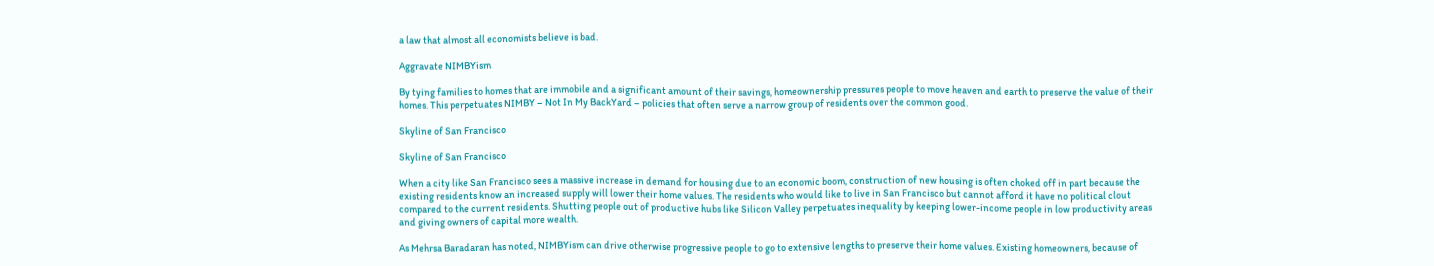a law that almost all economists believe is bad.

Aggravate NIMBYism

By tying families to homes that are immobile and a significant amount of their savings, homeownership pressures people to move heaven and earth to preserve the value of their homes. This perpetuates NIMBY – Not In My BackYard – policies that often serve a narrow group of residents over the common good.

Skyline of San Francisco

Skyline of San Francisco

When a city like San Francisco sees a massive increase in demand for housing due to an economic boom, construction of new housing is often choked off in part because the existing residents know an increased supply will lower their home values. The residents who would like to live in San Francisco but cannot afford it have no political clout compared to the current residents. Shutting people out of productive hubs like Silicon Valley perpetuates inequality by keeping lower-income people in low productivity areas and giving owners of capital more wealth.

As Mehrsa Baradaran has noted, NIMBYism can drive otherwise progressive people to go to extensive lengths to preserve their home values. Existing homeowners, because of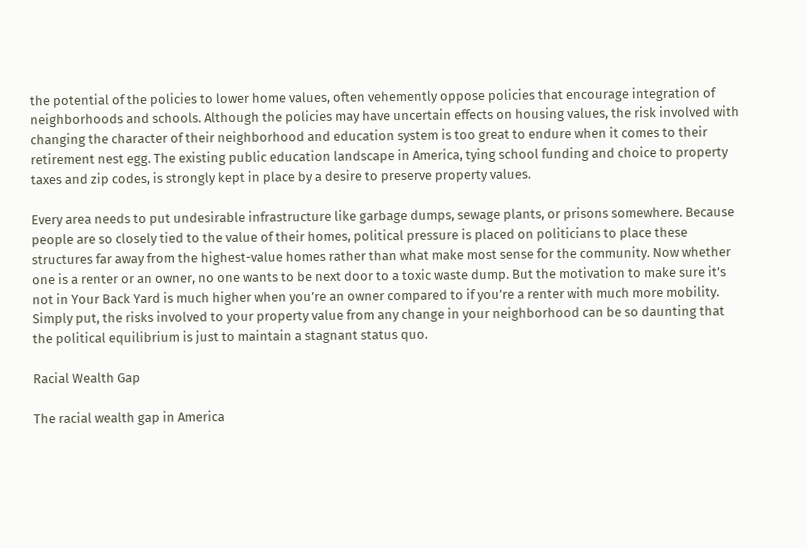the potential of the policies to lower home values, often vehemently oppose policies that encourage integration of neighborhoods and schools. Although the policies may have uncertain effects on housing values, the risk involved with changing the character of their neighborhood and education system is too great to endure when it comes to their retirement nest egg. The existing public education landscape in America, tying school funding and choice to property taxes and zip codes, is strongly kept in place by a desire to preserve property values.

Every area needs to put undesirable infrastructure like garbage dumps, sewage plants, or prisons somewhere. Because people are so closely tied to the value of their homes, political pressure is placed on politicians to place these structures far away from the highest-value homes rather than what make most sense for the community. Now whether one is a renter or an owner, no one wants to be next door to a toxic waste dump. But the motivation to make sure it’s not in Your Back Yard is much higher when you’re an owner compared to if you’re a renter with much more mobility. Simply put, the risks involved to your property value from any change in your neighborhood can be so daunting that the political equilibrium is just to maintain a stagnant status quo.

Racial Wealth Gap

The racial wealth gap in America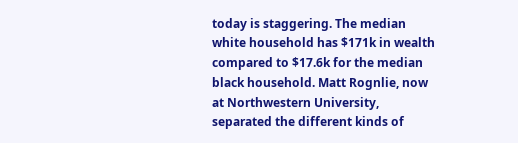today is staggering. The median white household has $171k in wealth compared to $17.6k for the median black household. Matt Rognlie, now at Northwestern University, separated the different kinds of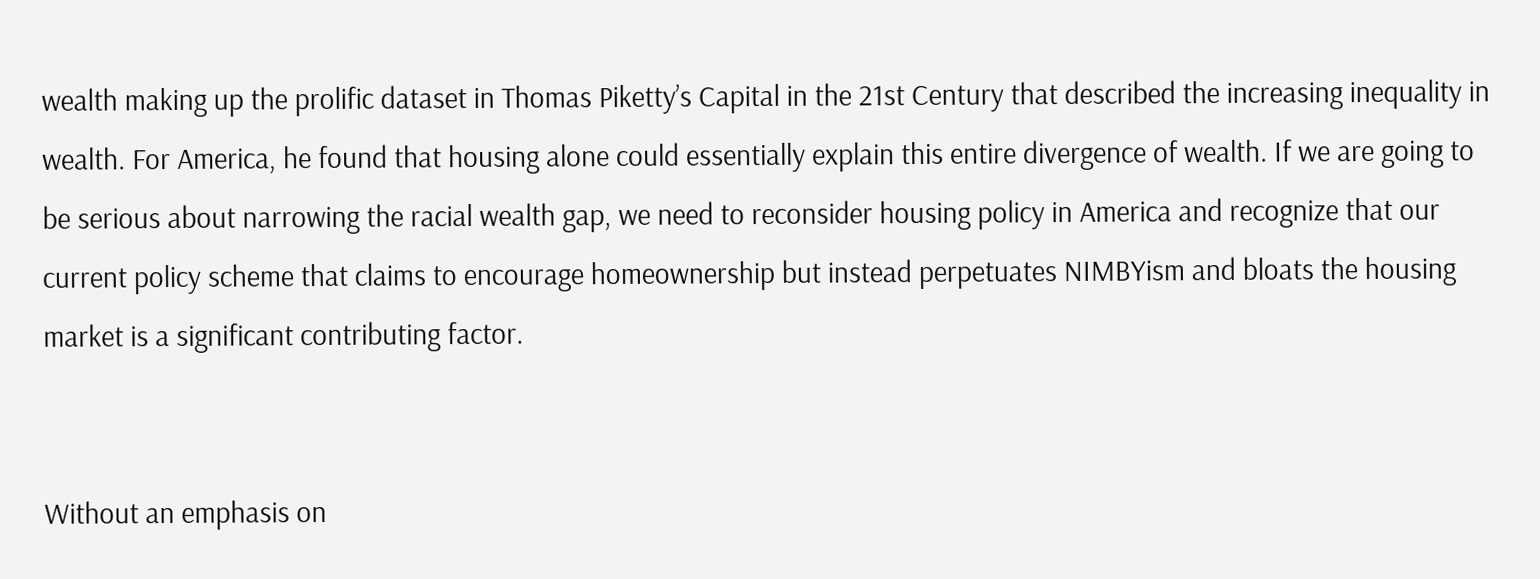wealth making up the prolific dataset in Thomas Piketty’s Capital in the 21st Century that described the increasing inequality in wealth. For America, he found that housing alone could essentially explain this entire divergence of wealth. If we are going to be serious about narrowing the racial wealth gap, we need to reconsider housing policy in America and recognize that our current policy scheme that claims to encourage homeownership but instead perpetuates NIMBYism and bloats the housing market is a significant contributing factor.


Without an emphasis on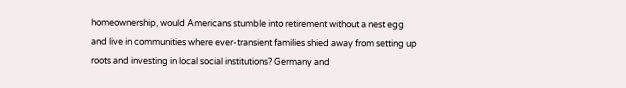homeownership, would Americans stumble into retirement without a nest egg and live in communities where ever-transient families shied away from setting up roots and investing in local social institutions? Germany and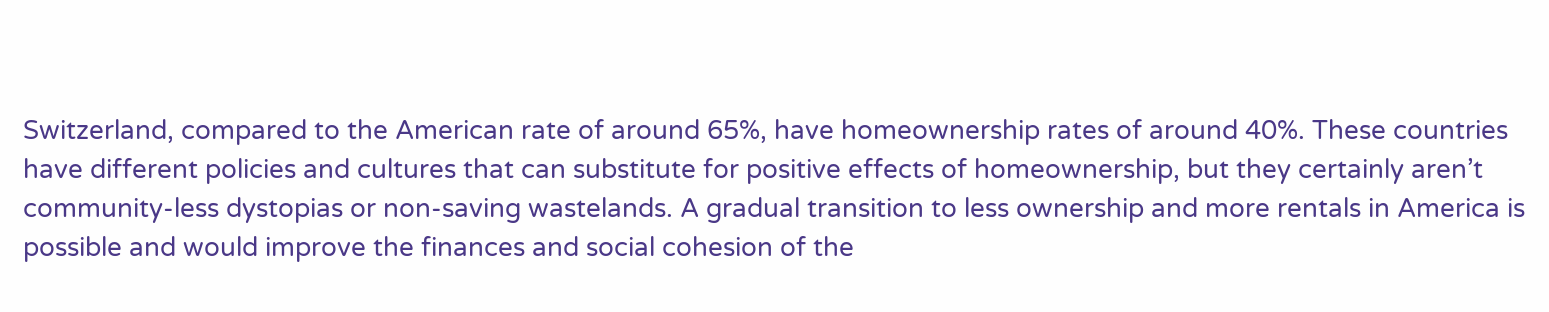Switzerland, compared to the American rate of around 65%, have homeownership rates of around 40%. These countries have different policies and cultures that can substitute for positive effects of homeownership, but they certainly aren’t community-less dystopias or non-saving wastelands. A gradual transition to less ownership and more rentals in America is possible and would improve the finances and social cohesion of the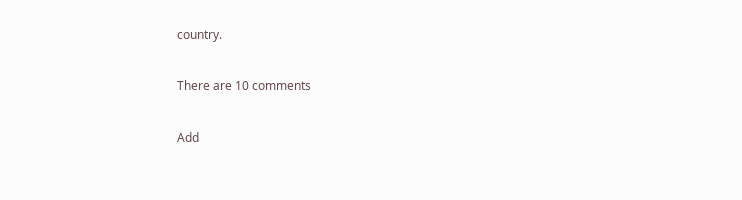country.

There are 10 comments

Add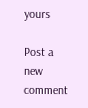yours

Post a new comment